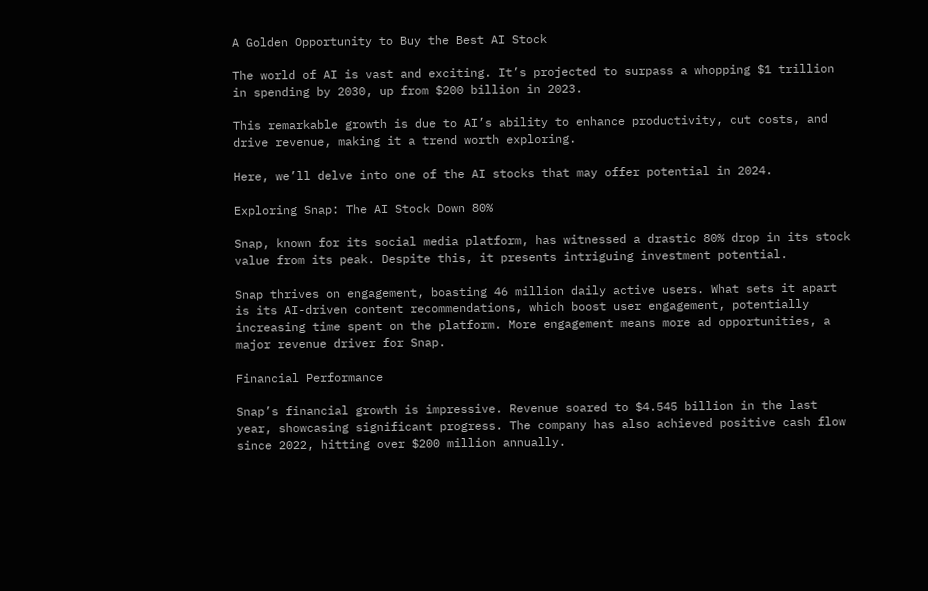A Golden Opportunity to Buy the Best AI Stock

The world of AI is vast and exciting. It’s projected to surpass a whopping $1 trillion in spending by 2030, up from $200 billion in 2023.

This remarkable growth is due to AI’s ability to enhance productivity, cut costs, and drive revenue, making it a trend worth exploring.

Here, we’ll delve into one of the AI stocks that may offer potential in 2024.

Exploring Snap: The AI Stock Down 80%

Snap, known for its social media platform, has witnessed a drastic 80% drop in its stock value from its peak. Despite this, it presents intriguing investment potential.

Snap thrives on engagement, boasting 46 million daily active users. What sets it apart is its AI-driven content recommendations, which boost user engagement, potentially increasing time spent on the platform. More engagement means more ad opportunities, a major revenue driver for Snap.

Financial Performance

Snap’s financial growth is impressive. Revenue soared to $4.545 billion in the last year, showcasing significant progress. The company has also achieved positive cash flow since 2022, hitting over $200 million annually.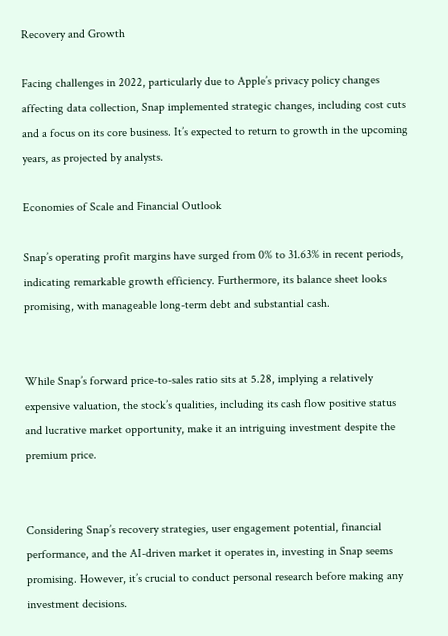Recovery and Growth

Facing challenges in 2022, particularly due to Apple’s privacy policy changes affecting data collection, Snap implemented strategic changes, including cost cuts and a focus on its core business. It’s expected to return to growth in the upcoming years, as projected by analysts.

Economies of Scale and Financial Outlook

Snap’s operating profit margins have surged from 0% to 31.63% in recent periods, indicating remarkable growth efficiency. Furthermore, its balance sheet looks promising, with manageable long-term debt and substantial cash.


While Snap’s forward price-to-sales ratio sits at 5.28, implying a relatively expensive valuation, the stock’s qualities, including its cash flow positive status and lucrative market opportunity, make it an intriguing investment despite the premium price.


Considering Snap’s recovery strategies, user engagement potential, financial performance, and the AI-driven market it operates in, investing in Snap seems promising. However, it’s crucial to conduct personal research before making any investment decisions.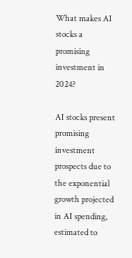What makes AI stocks a promising investment in 2024?

AI stocks present promising investment prospects due to the exponential growth projected in AI spending, estimated to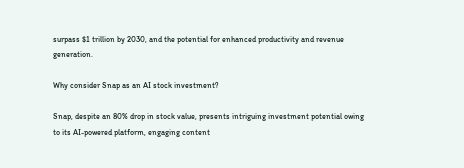surpass $1 trillion by 2030, and the potential for enhanced productivity and revenue generation.

Why consider Snap as an AI stock investment?

Snap, despite an 80% drop in stock value, presents intriguing investment potential owing to its AI-powered platform, engaging content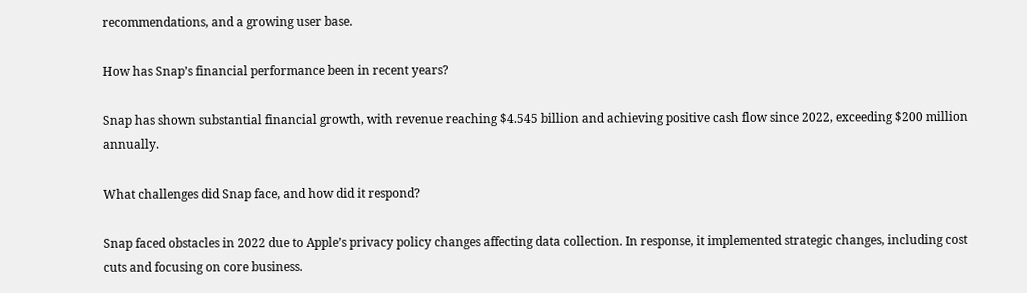recommendations, and a growing user base.

How has Snap’s financial performance been in recent years?

Snap has shown substantial financial growth, with revenue reaching $4.545 billion and achieving positive cash flow since 2022, exceeding $200 million annually.

What challenges did Snap face, and how did it respond?

Snap faced obstacles in 2022 due to Apple’s privacy policy changes affecting data collection. In response, it implemented strategic changes, including cost cuts and focusing on core business.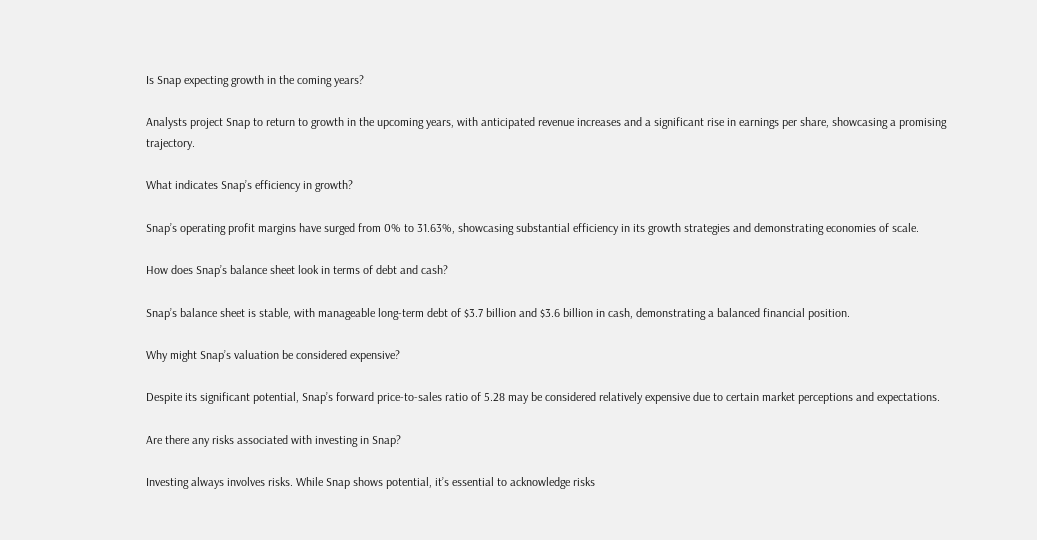Is Snap expecting growth in the coming years?

Analysts project Snap to return to growth in the upcoming years, with anticipated revenue increases and a significant rise in earnings per share, showcasing a promising trajectory.

What indicates Snap’s efficiency in growth?

Snap’s operating profit margins have surged from 0% to 31.63%, showcasing substantial efficiency in its growth strategies and demonstrating economies of scale.

How does Snap’s balance sheet look in terms of debt and cash?

Snap’s balance sheet is stable, with manageable long-term debt of $3.7 billion and $3.6 billion in cash, demonstrating a balanced financial position.

Why might Snap’s valuation be considered expensive?

Despite its significant potential, Snap’s forward price-to-sales ratio of 5.28 may be considered relatively expensive due to certain market perceptions and expectations.

Are there any risks associated with investing in Snap?

Investing always involves risks. While Snap shows potential, it’s essential to acknowledge risks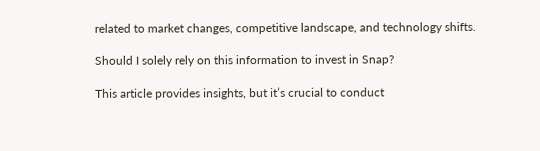related to market changes, competitive landscape, and technology shifts.

Should I solely rely on this information to invest in Snap?

This article provides insights, but it’s crucial to conduct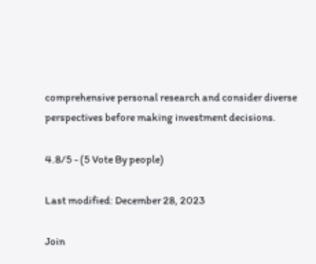comprehensive personal research and consider diverse perspectives before making investment decisions.

4.8/5 - (5 Vote By people)

Last modified: December 28, 2023

Join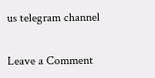us telegram channel

Leave a Comment